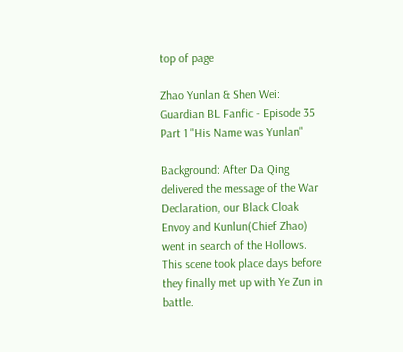top of page

Zhao Yunlan & Shen Wei: Guardian BL Fanfic - Episode 35 Part 1 "His Name was Yunlan"

Background: After Da Qing delivered the message of the War Declaration, our Black Cloak Envoy and Kunlun(Chief Zhao) went in search of the Hollows. This scene took place days before they finally met up with Ye Zun in battle.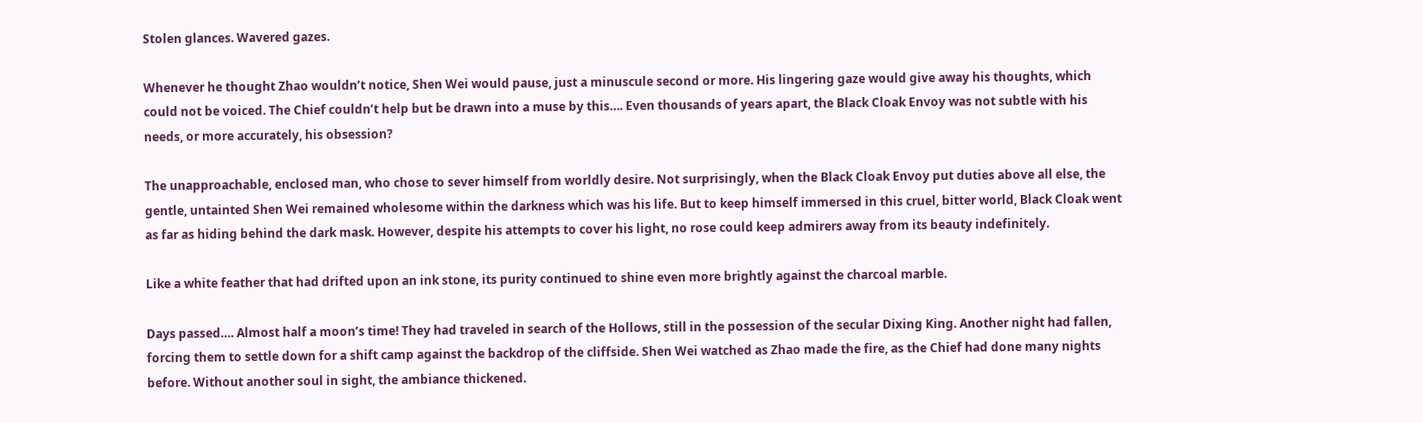Stolen glances. Wavered gazes.

Whenever he thought Zhao wouldn’t notice, Shen Wei would pause, just a minuscule second or more. His lingering gaze would give away his thoughts, which could not be voiced. The Chief couldn’t help but be drawn into a muse by this…. Even thousands of years apart, the Black Cloak Envoy was not subtle with his needs, or more accurately, his obsession?

The unapproachable, enclosed man, who chose to sever himself from worldly desire. Not surprisingly, when the Black Cloak Envoy put duties above all else, the gentle, untainted Shen Wei remained wholesome within the darkness which was his life. But to keep himself immersed in this cruel, bitter world, Black Cloak went as far as hiding behind the dark mask. However, despite his attempts to cover his light, no rose could keep admirers away from its beauty indefinitely.

Like a white feather that had drifted upon an ink stone, its purity continued to shine even more brightly against the charcoal marble.

Days passed…. Almost half a moon’s time! They had traveled in search of the Hollows, still in the possession of the secular Dixing King. Another night had fallen, forcing them to settle down for a shift camp against the backdrop of the cliffside. Shen Wei watched as Zhao made the fire, as the Chief had done many nights before. Without another soul in sight, the ambiance thickened.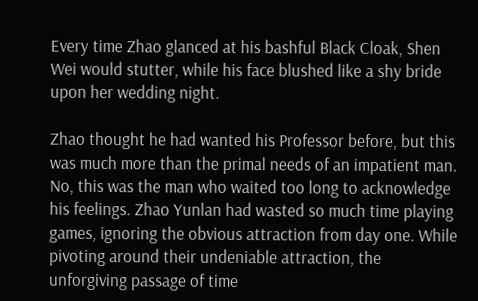Every time Zhao glanced at his bashful Black Cloak, Shen Wei would stutter, while his face blushed like a shy bride upon her wedding night.

Zhao thought he had wanted his Professor before, but this was much more than the primal needs of an impatient man. No, this was the man who waited too long to acknowledge his feelings. Zhao Yunlan had wasted so much time playing games, ignoring the obvious attraction from day one. While pivoting around their undeniable attraction, the unforgiving passage of time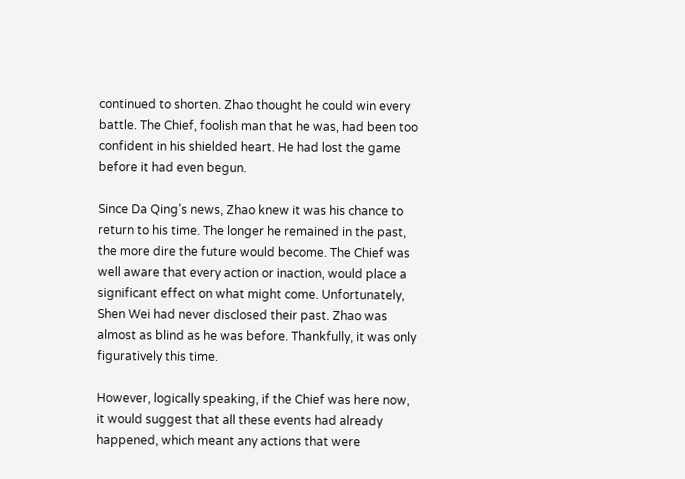continued to shorten. Zhao thought he could win every battle. The Chief, foolish man that he was, had been too confident in his shielded heart. He had lost the game before it had even begun.

Since Da Qing’s news, Zhao knew it was his chance to return to his time. The longer he remained in the past, the more dire the future would become. The Chief was well aware that every action or inaction, would place a significant effect on what might come. Unfortunately, Shen Wei had never disclosed their past. Zhao was almost as blind as he was before. Thankfully, it was only figuratively this time.

However, logically speaking, if the Chief was here now, it would suggest that all these events had already happened, which meant any actions that were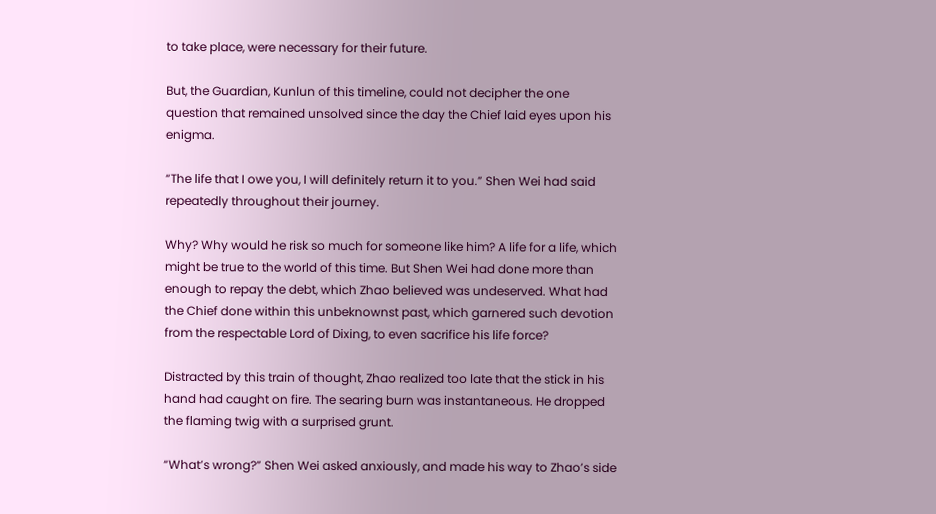to take place, were necessary for their future.

But, the Guardian, Kunlun of this timeline, could not decipher the one question that remained unsolved since the day the Chief laid eyes upon his enigma.

“The life that I owe you, I will definitely return it to you.” Shen Wei had said repeatedly throughout their journey.

Why? Why would he risk so much for someone like him? A life for a life, which might be true to the world of this time. But Shen Wei had done more than enough to repay the debt, which Zhao believed was undeserved. What had the Chief done within this unbeknownst past, which garnered such devotion from the respectable Lord of Dixing, to even sacrifice his life force?

Distracted by this train of thought, Zhao realized too late that the stick in his hand had caught on fire. The searing burn was instantaneous. He dropped the flaming twig with a surprised grunt.

“What’s wrong?” Shen Wei asked anxiously, and made his way to Zhao’s side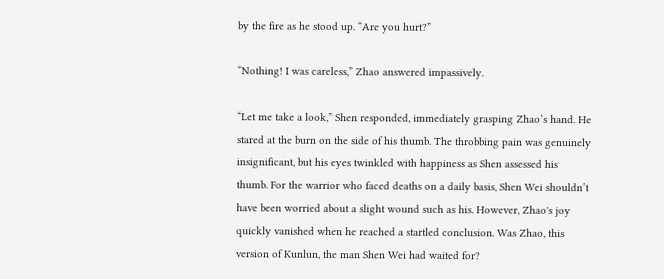by the fire as he stood up. “Are you hurt?”

“Nothing! I was careless,” Zhao answered impassively.

“Let me take a look,” Shen responded, immediately grasping Zhao’s hand. He stared at the burn on the side of his thumb. The throbbing pain was genuinely insignificant, but his eyes twinkled with happiness as Shen assessed his thumb. For the warrior who faced deaths on a daily basis, Shen Wei shouldn’t have been worried about a slight wound such as his. However, Zhao's joy quickly vanished when he reached a startled conclusion. Was Zhao, this version of Kunlun, the man Shen Wei had waited for?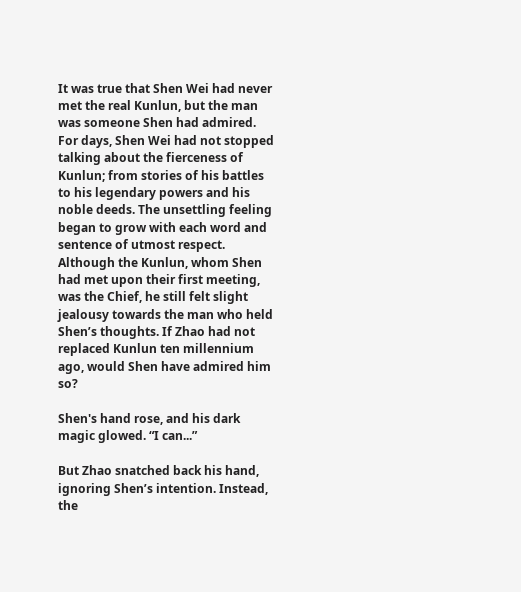It was true that Shen Wei had never met the real Kunlun, but the man was someone Shen had admired. For days, Shen Wei had not stopped talking about the fierceness of Kunlun; from stories of his battles to his legendary powers and his noble deeds. The unsettling feeling began to grow with each word and sentence of utmost respect. Although the Kunlun, whom Shen had met upon their first meeting, was the Chief, he still felt slight jealousy towards the man who held Shen’s thoughts. If Zhao had not replaced Kunlun ten millennium ago, would Shen have admired him so?

Shen's hand rose, and his dark magic glowed. “I can...”

But Zhao snatched back his hand, ignoring Shen’s intention. Instead, the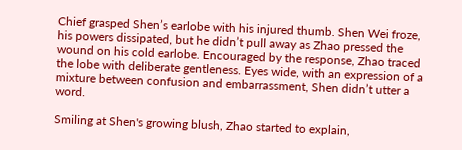Chief grasped Shen’s earlobe with his injured thumb. Shen Wei froze, his powers dissipated, but he didn’t pull away as Zhao pressed the wound on his cold earlobe. Encouraged by the response, Zhao traced the lobe with deliberate gentleness. Eyes wide, with an expression of a mixture between confusion and embarrassment, Shen didn’t utter a word.

Smiling at Shen's growing blush, Zhao started to explain,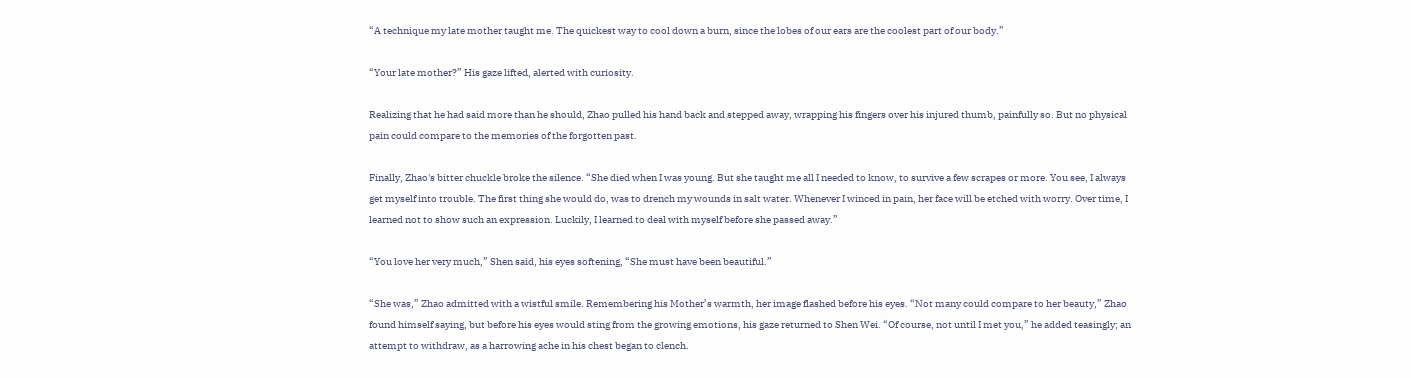“A technique my late mother taught me. The quickest way to cool down a burn, since the lobes of our ears are the coolest part of our body.”

“Your late mother?” His gaze lifted, alerted with curiosity.

Realizing that he had said more than he should, Zhao pulled his hand back and stepped away, wrapping his fingers over his injured thumb, painfully so. But no physical pain could compare to the memories of the forgotten past.

Finally, Zhao's bitter chuckle broke the silence. “She died when I was young. But she taught me all I needed to know, to survive a few scrapes or more. You see, I always get myself into trouble. The first thing she would do, was to drench my wounds in salt water. Whenever I winced in pain, her face will be etched with worry. Over time, I learned not to show such an expression. Luckily, I learned to deal with myself before she passed away.”

“You love her very much,” Shen said, his eyes softening, “She must have been beautiful.”

“She was,” Zhao admitted with a wistful smile. Remembering his Mother’s warmth, her image flashed before his eyes. “Not many could compare to her beauty,” Zhao found himself saying, but before his eyes would sting from the growing emotions, his gaze returned to Shen Wei. “Of course, not until I met you,” he added teasingly; an attempt to withdraw, as a harrowing ache in his chest began to clench.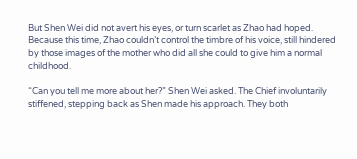But Shen Wei did not avert his eyes, or turn scarlet as Zhao had hoped. Because this time, Zhao couldn’t control the timbre of his voice, still hindered by those images of the mother who did all she could to give him a normal childhood.

“Can you tell me more about her?” Shen Wei asked. The Chief involuntarily stiffened, stepping back as Shen made his approach. They both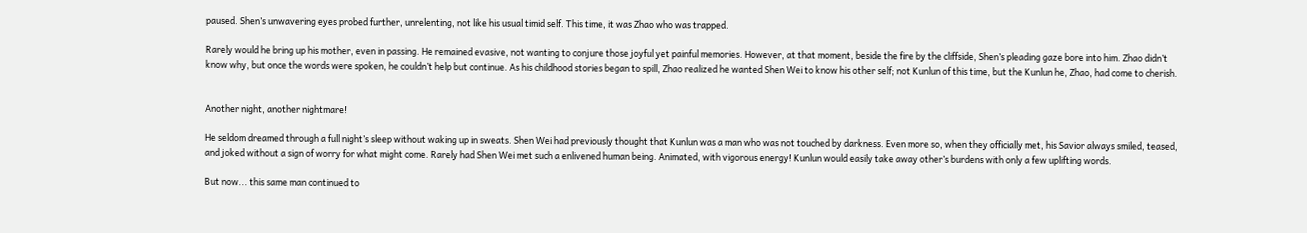paused. Shen’s unwavering eyes probed further, unrelenting, not like his usual timid self. This time, it was Zhao who was trapped.

Rarely would he bring up his mother, even in passing. He remained evasive, not wanting to conjure those joyful yet painful memories. However, at that moment, beside the fire by the cliffside, Shen’s pleading gaze bore into him. Zhao didn’t know why, but once the words were spoken, he couldn’t help but continue. As his childhood stories began to spill, Zhao realized he wanted Shen Wei to know his other self; not Kunlun of this time, but the Kunlun he, Zhao, had come to cherish.


Another night, another nightmare!

He seldom dreamed through a full night’s sleep without waking up in sweats. Shen Wei had previously thought that Kunlun was a man who was not touched by darkness. Even more so, when they officially met, his Savior always smiled, teased, and joked without a sign of worry for what might come. Rarely had Shen Wei met such a enlivened human being. Animated, with vigorous energy! Kunlun would easily take away other’s burdens with only a few uplifting words.

But now... this same man continued to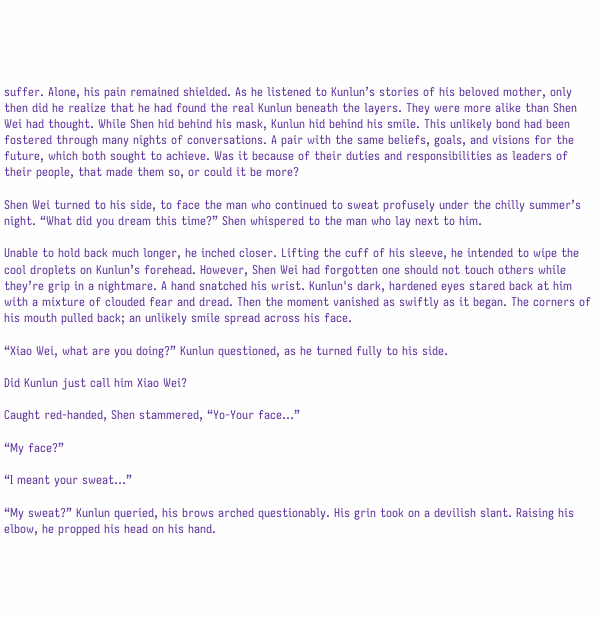suffer. Alone, his pain remained shielded. As he listened to Kunlun’s stories of his beloved mother, only then did he realize that he had found the real Kunlun beneath the layers. They were more alike than Shen Wei had thought. While Shen hid behind his mask, Kunlun hid behind his smile. This unlikely bond had been fostered through many nights of conversations. A pair with the same beliefs, goals, and visions for the future, which both sought to achieve. Was it because of their duties and responsibilities as leaders of their people, that made them so, or could it be more?

Shen Wei turned to his side, to face the man who continued to sweat profusely under the chilly summer’s night. “What did you dream this time?” Shen whispered to the man who lay next to him.

Unable to hold back much longer, he inched closer. Lifting the cuff of his sleeve, he intended to wipe the cool droplets on Kunlun’s forehead. However, Shen Wei had forgotten one should not touch others while they’re grip in a nightmare. A hand snatched his wrist. Kunlun's dark, hardened eyes stared back at him with a mixture of clouded fear and dread. Then the moment vanished as swiftly as it began. The corners of his mouth pulled back; an unlikely smile spread across his face.

“Xiao Wei, what are you doing?” Kunlun questioned, as he turned fully to his side.

Did Kunlun just call him Xiao Wei?

Caught red-handed, Shen stammered, “Yo-Your face...”

“My face?”

“I meant your sweat...”

“My sweat?” Kunlun queried, his brows arched questionably. His grin took on a devilish slant. Raising his elbow, he propped his head on his hand.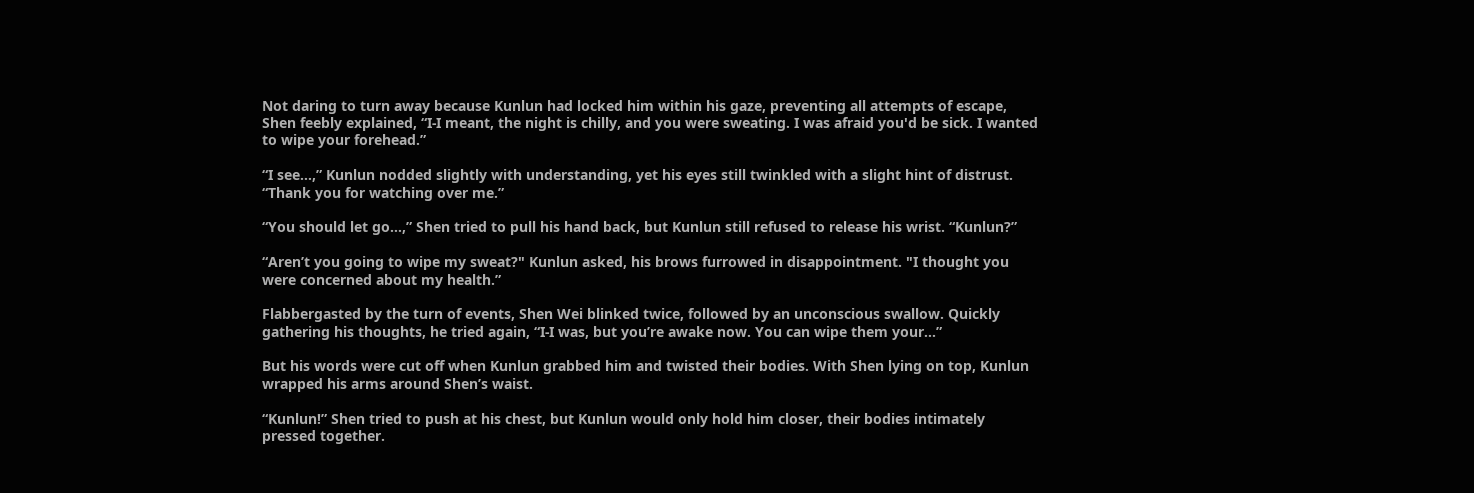Not daring to turn away because Kunlun had locked him within his gaze, preventing all attempts of escape, Shen feebly explained, “I-I meant, the night is chilly, and you were sweating. I was afraid you'd be sick. I wanted to wipe your forehead.”

“I see…,” Kunlun nodded slightly with understanding, yet his eyes still twinkled with a slight hint of distrust. “Thank you for watching over me.”

“You should let go…,” Shen tried to pull his hand back, but Kunlun still refused to release his wrist. “Kunlun?”

“Aren’t you going to wipe my sweat?" Kunlun asked, his brows furrowed in disappointment. "I thought you were concerned about my health.”

Flabbergasted by the turn of events, Shen Wei blinked twice, followed by an unconscious swallow. Quickly gathering his thoughts, he tried again, “I-I was, but you’re awake now. You can wipe them your...”

But his words were cut off when Kunlun grabbed him and twisted their bodies. With Shen lying on top, Kunlun wrapped his arms around Shen’s waist.

“Kunlun!” Shen tried to push at his chest, but Kunlun would only hold him closer, their bodies intimately pressed together.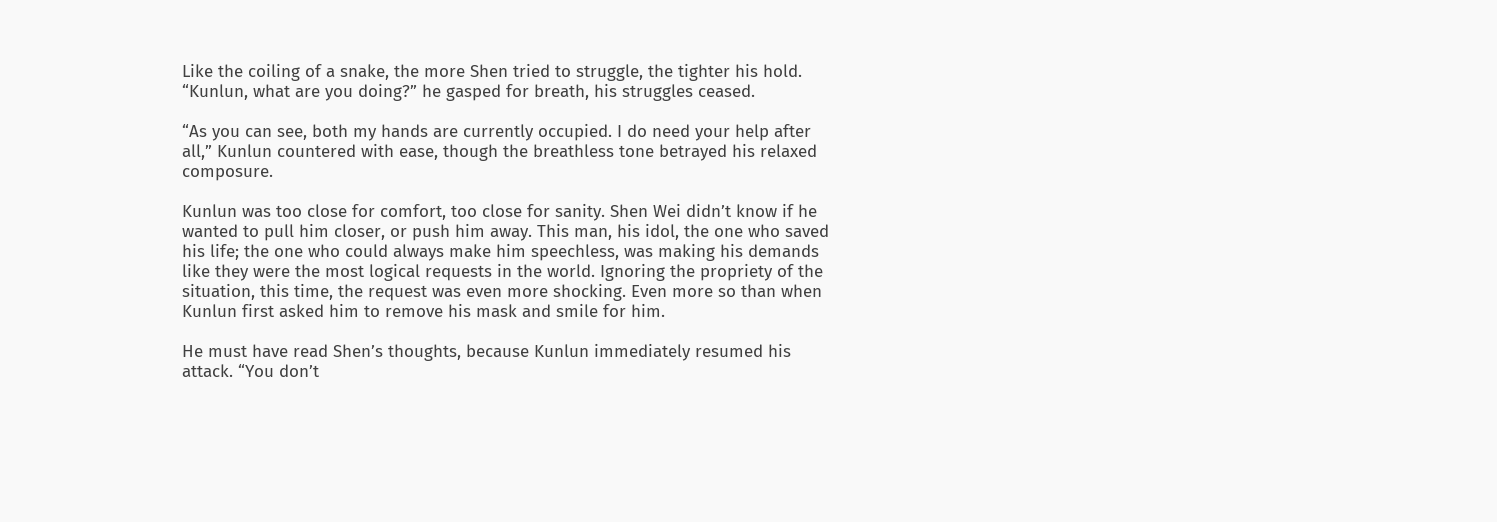Like the coiling of a snake, the more Shen tried to struggle, the tighter his hold. “Kunlun, what are you doing?” he gasped for breath, his struggles ceased.

“As you can see, both my hands are currently occupied. I do need your help after all,” Kunlun countered with ease, though the breathless tone betrayed his relaxed composure.

Kunlun was too close for comfort, too close for sanity. Shen Wei didn’t know if he wanted to pull him closer, or push him away. This man, his idol, the one who saved his life; the one who could always make him speechless, was making his demands like they were the most logical requests in the world. Ignoring the propriety of the situation, this time, the request was even more shocking. Even more so than when Kunlun first asked him to remove his mask and smile for him.

He must have read Shen’s thoughts, because Kunlun immediately resumed his attack. “You don’t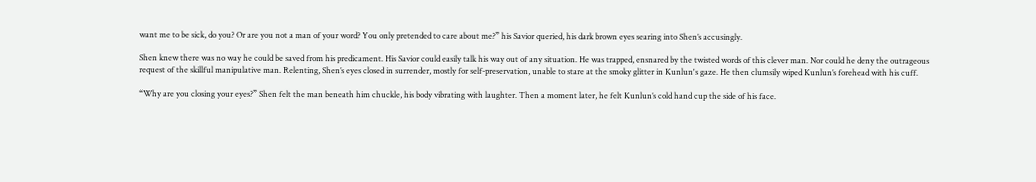want me to be sick, do you? Or are you not a man of your word? You only pretended to care about me?” his Savior queried, his dark brown eyes searing into Shen’s accusingly.

Shen knew there was no way he could be saved from his predicament. His Savior could easily talk his way out of any situation. He was trapped, ensnared by the twisted words of this clever man. Nor could he deny the outrageous request of the skillful manipulative man. Relenting, Shen’s eyes closed in surrender, mostly for self-preservation, unable to stare at the smoky glitter in Kunlun's gaze. He then clumsily wiped Kunlun’s forehead with his cuff.

“Why are you closing your eyes?” Shen felt the man beneath him chuckle, his body vibrating with laughter. Then a moment later, he felt Kunlun’s cold hand cup the side of his face.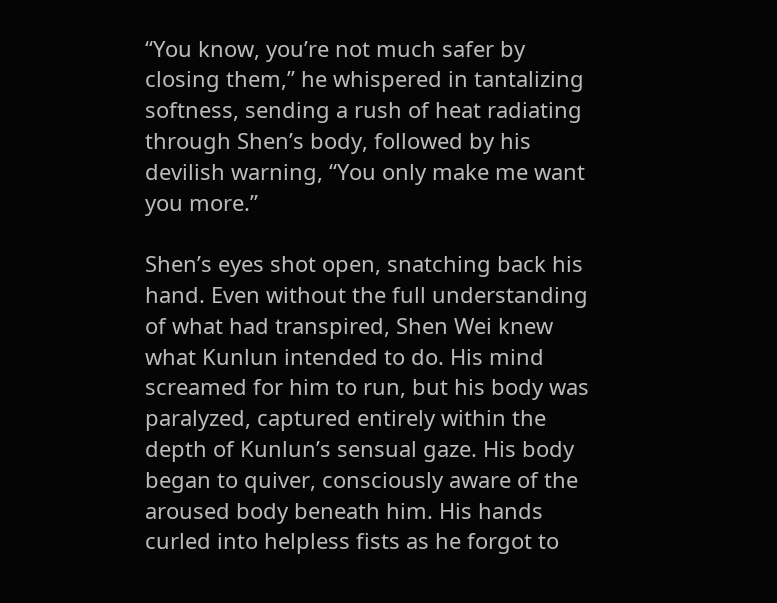“You know, you’re not much safer by closing them,” he whispered in tantalizing softness, sending a rush of heat radiating through Shen’s body, followed by his devilish warning, “You only make me want you more.”

Shen’s eyes shot open, snatching back his hand. Even without the full understanding of what had transpired, Shen Wei knew what Kunlun intended to do. His mind screamed for him to run, but his body was paralyzed, captured entirely within the depth of Kunlun’s sensual gaze. His body began to quiver, consciously aware of the aroused body beneath him. His hands curled into helpless fists as he forgot to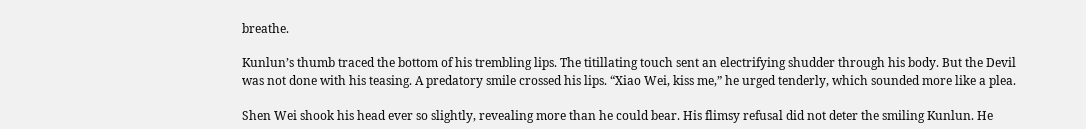breathe.

Kunlun’s thumb traced the bottom of his trembling lips. The titillating touch sent an electrifying shudder through his body. But the Devil was not done with his teasing. A predatory smile crossed his lips. “Xiao Wei, kiss me,” he urged tenderly, which sounded more like a plea.

Shen Wei shook his head ever so slightly, revealing more than he could bear. His flimsy refusal did not deter the smiling Kunlun. He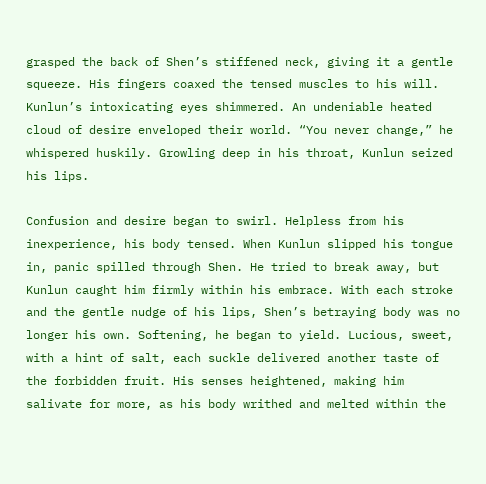grasped the back of Shen’s stiffened neck, giving it a gentle squeeze. His fingers coaxed the tensed muscles to his will. Kunlun’s intoxicating eyes shimmered. An undeniable heated cloud of desire enveloped their world. “You never change,” he whispered huskily. Growling deep in his throat, Kunlun seized his lips.

Confusion and desire began to swirl. Helpless from his inexperience, his body tensed. When Kunlun slipped his tongue in, panic spilled through Shen. He tried to break away, but Kunlun caught him firmly within his embrace. With each stroke and the gentle nudge of his lips, Shen’s betraying body was no longer his own. Softening, he began to yield. Lucious, sweet, with a hint of salt, each suckle delivered another taste of the forbidden fruit. His senses heightened, making him salivate for more, as his body writhed and melted within the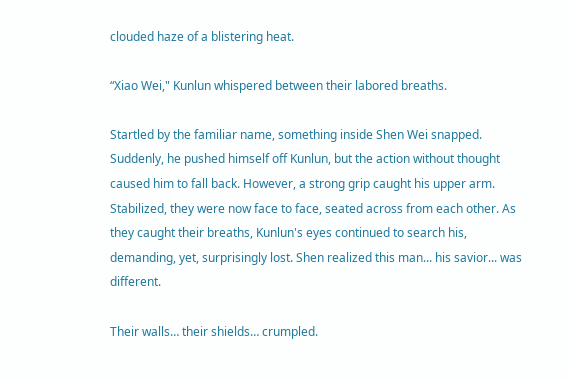clouded haze of a blistering heat.

“Xiao Wei," Kunlun whispered between their labored breaths.

Startled by the familiar name, something inside Shen Wei snapped. Suddenly, he pushed himself off Kunlun, but the action without thought caused him to fall back. However, a strong grip caught his upper arm. Stabilized, they were now face to face, seated across from each other. As they caught their breaths, Kunlun's eyes continued to search his, demanding, yet, surprisingly lost. Shen realized this man... his savior... was different.

Their walls… their shields… crumpled.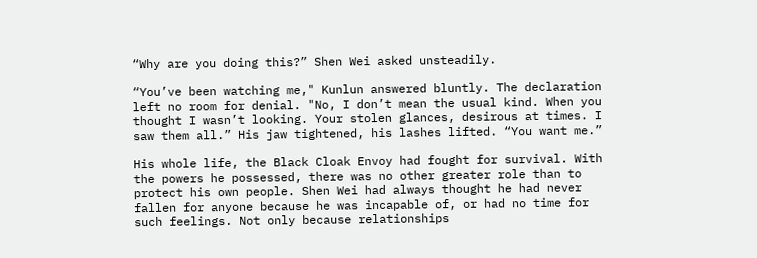“Why are you doing this?” Shen Wei asked unsteadily.

“You’ve been watching me," Kunlun answered bluntly. The declaration left no room for denial. "No, I don’t mean the usual kind. When you thought I wasn’t looking. Your stolen glances, desirous at times. I saw them all.” His jaw tightened, his lashes lifted. “You want me.”

His whole life, the Black Cloak Envoy had fought for survival. With the powers he possessed, there was no other greater role than to protect his own people. Shen Wei had always thought he had never fallen for anyone because he was incapable of, or had no time for such feelings. Not only because relationships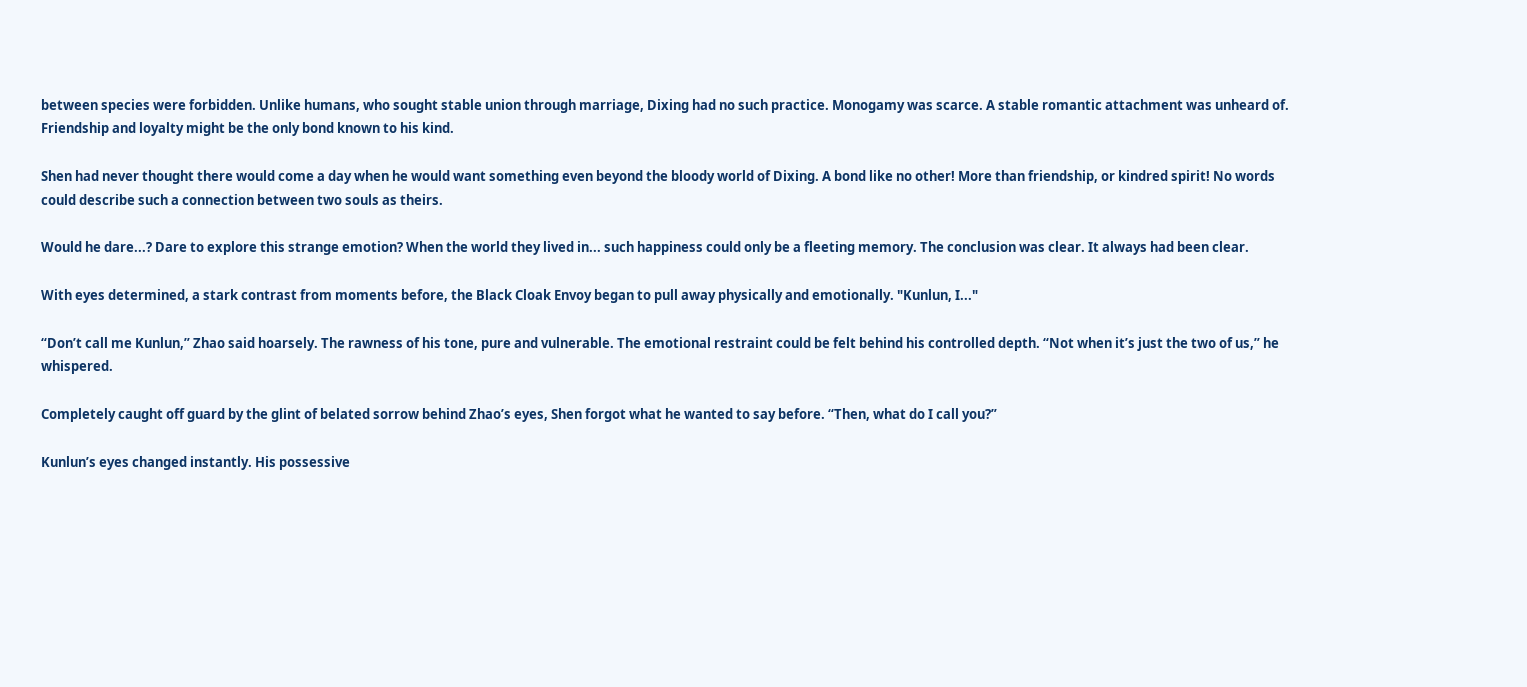between species were forbidden. Unlike humans, who sought stable union through marriage, Dixing had no such practice. Monogamy was scarce. A stable romantic attachment was unheard of. Friendship and loyalty might be the only bond known to his kind.

Shen had never thought there would come a day when he would want something even beyond the bloody world of Dixing. A bond like no other! More than friendship, or kindred spirit! No words could describe such a connection between two souls as theirs.

Would he dare...? Dare to explore this strange emotion? When the world they lived in... such happiness could only be a fleeting memory. The conclusion was clear. It always had been clear.

With eyes determined, a stark contrast from moments before, the Black Cloak Envoy began to pull away physically and emotionally. "Kunlun, I..."

“Don’t call me Kunlun,” Zhao said hoarsely. The rawness of his tone, pure and vulnerable. The emotional restraint could be felt behind his controlled depth. “Not when it’s just the two of us,” he whispered.

Completely caught off guard by the glint of belated sorrow behind Zhao’s eyes, Shen forgot what he wanted to say before. “Then, what do I call you?”

Kunlun’s eyes changed instantly. His possessive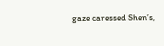gaze caressed Shen’s,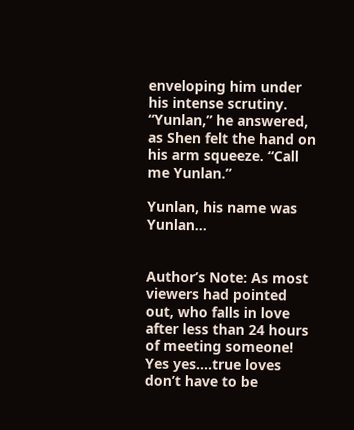enveloping him under his intense scrutiny. “Yunlan,” he answered, as Shen felt the hand on his arm squeeze. “Call me Yunlan.”

Yunlan, his name was Yunlan…


Author’s Note: As most viewers had pointed out, who falls in love after less than 24 hours of meeting someone! Yes yes….true loves don’t have to be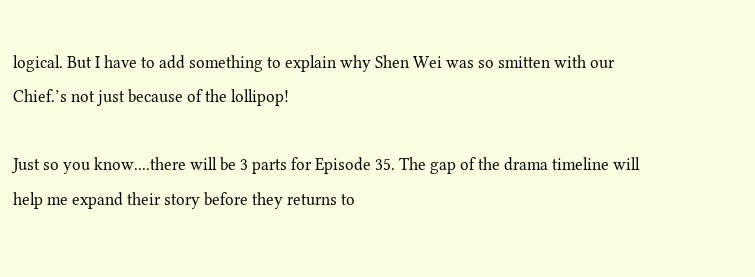logical. But I have to add something to explain why Shen Wei was so smitten with our Chief.’s not just because of the lollipop!

Just so you know....there will be 3 parts for Episode 35. The gap of the drama timeline will help me expand their story before they returns to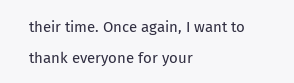their time. Once again, I want to thank everyone for your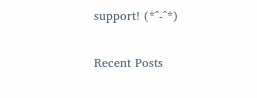support! (*^-^*)

Recent Posts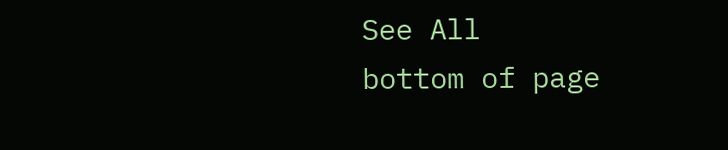See All
bottom of page